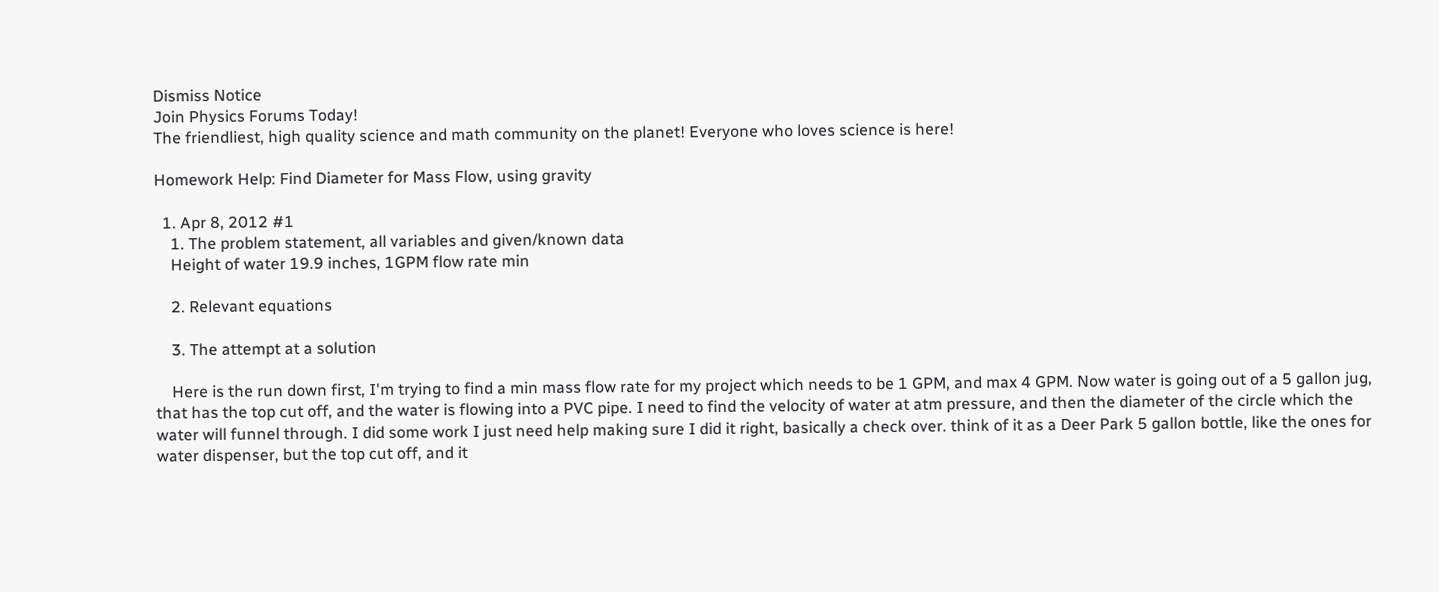Dismiss Notice
Join Physics Forums Today!
The friendliest, high quality science and math community on the planet! Everyone who loves science is here!

Homework Help: Find Diameter for Mass Flow, using gravity

  1. Apr 8, 2012 #1
    1. The problem statement, all variables and given/known data
    Height of water 19.9 inches, 1GPM flow rate min

    2. Relevant equations

    3. The attempt at a solution

    Here is the run down first, I'm trying to find a min mass flow rate for my project which needs to be 1 GPM, and max 4 GPM. Now water is going out of a 5 gallon jug, that has the top cut off, and the water is flowing into a PVC pipe. I need to find the velocity of water at atm pressure, and then the diameter of the circle which the water will funnel through. I did some work I just need help making sure I did it right, basically a check over. think of it as a Deer Park 5 gallon bottle, like the ones for water dispenser, but the top cut off, and it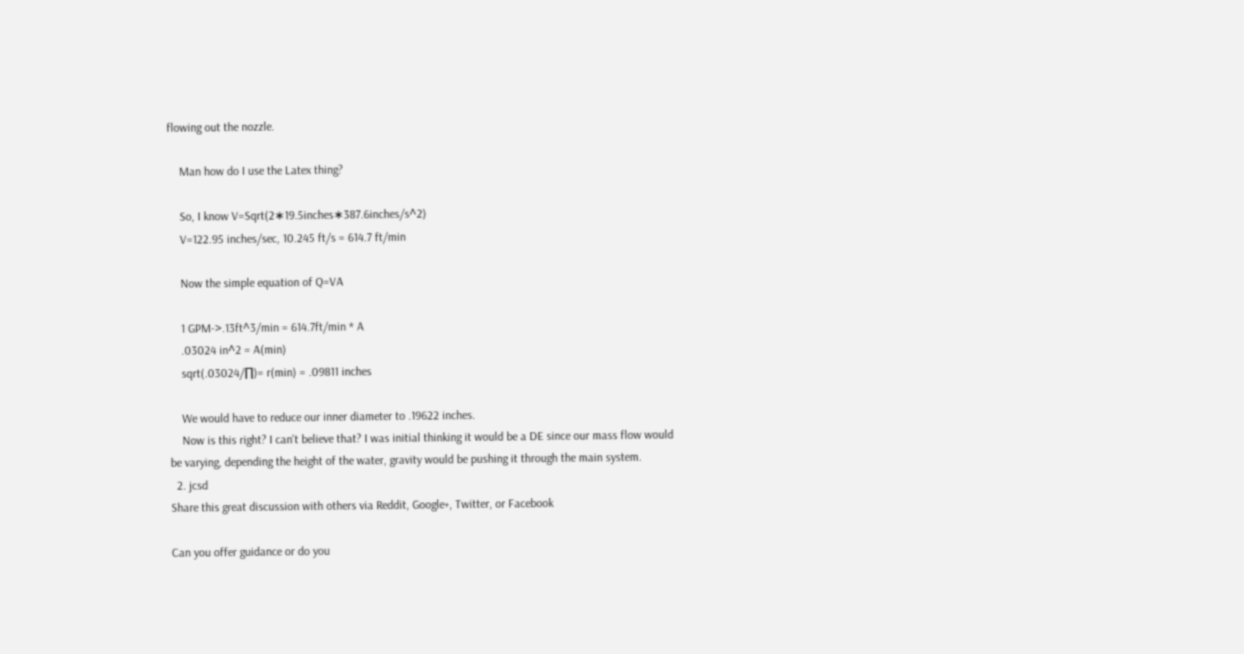flowing out the nozzle.

    Man how do I use the Latex thing?

    So, I know V=Sqrt(2∗19.5inches∗387.6inches/s^2)
    V=122.95 inches/sec, 10.245 ft/s = 614.7 ft/min

    Now the simple equation of Q=VA

    1 GPM->.13ft^3/min = 614.7ft/min * A
    .03024 in^2 = A(min)
    sqrt(.03024/∏)= r(min) = .09811 inches

    We would have to reduce our inner diameter to .19622 inches.
    Now is this right? I can't believe that? I was initial thinking it would be a DE since our mass flow would be varying, depending the height of the water, gravity would be pushing it through the main system.
  2. jcsd
Share this great discussion with others via Reddit, Google+, Twitter, or Facebook

Can you offer guidance or do you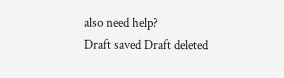also need help?
Draft saved Draft deleted